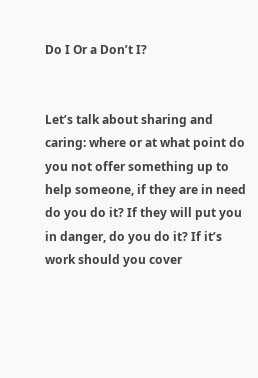Do I Or a Don’t I?


Let’s talk about sharing and caring: where or at what point do you not offer something up to help someone, if they are in need do you do it? If they will put you in danger, do you do it? If it’s work should you cover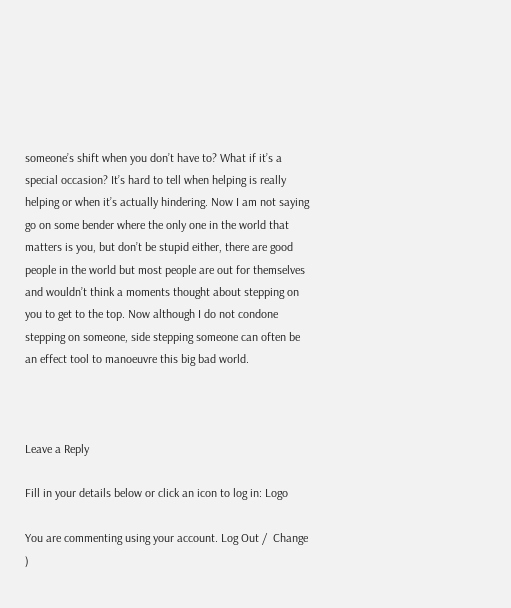someone’s shift when you don’t have to? What if it’s a special occasion? It’s hard to tell when helping is really helping or when it’s actually hindering. Now I am not saying go on some bender where the only one in the world that matters is you, but don’t be stupid either, there are good people in the world but most people are out for themselves and wouldn’t think a moments thought about stepping on you to get to the top. Now although I do not condone stepping on someone, side stepping someone can often be an effect tool to manoeuvre this big bad world.



Leave a Reply

Fill in your details below or click an icon to log in: Logo

You are commenting using your account. Log Out /  Change )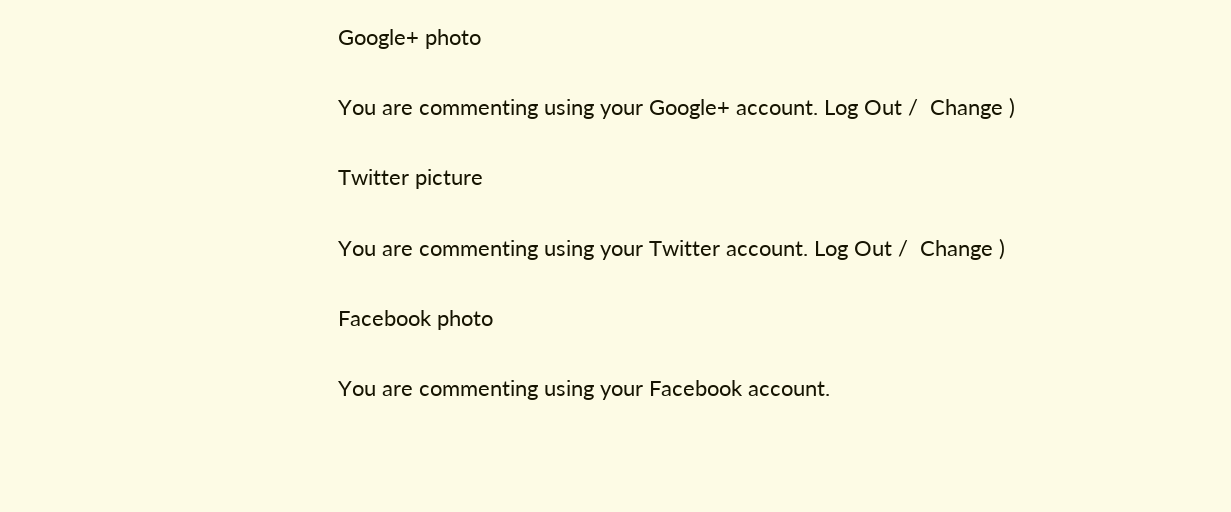Google+ photo

You are commenting using your Google+ account. Log Out /  Change )

Twitter picture

You are commenting using your Twitter account. Log Out /  Change )

Facebook photo

You are commenting using your Facebook account.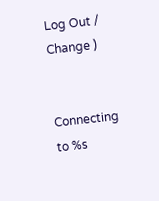Log Out /  Change )


Connecting to %s